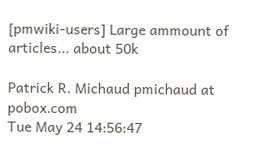[pmwiki-users] Large ammount of articles... about 50k

Patrick R. Michaud pmichaud at pobox.com
Tue May 24 14:56:47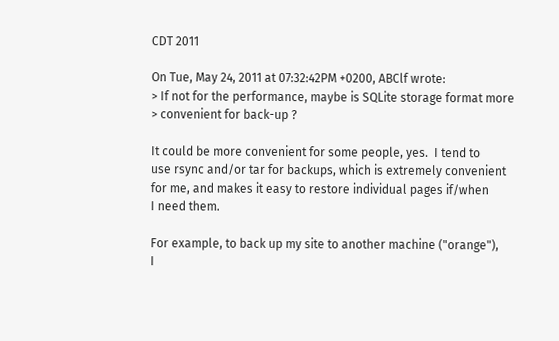CDT 2011

On Tue, May 24, 2011 at 07:32:42PM +0200, ABClf wrote:
> If not for the performance, maybe is SQLite storage format more
> convenient for back-up ?

It could be more convenient for some people, yes.  I tend to
use rsync and/or tar for backups, which is extremely convenient
for me, and makes it easy to restore individual pages if/when
I need them.

For example, to back up my site to another machine ("orange"),
I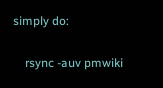simply do:

    rsync -auv pmwiki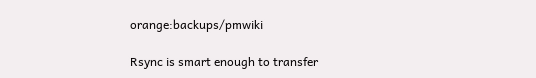orange:backups/pmwiki

Rsync is smart enough to transfer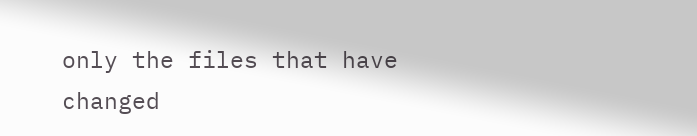only the files that have
changed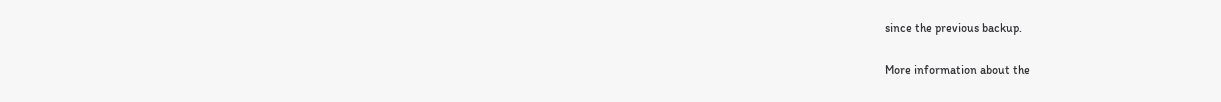since the previous backup.


More information about the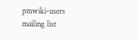pmwiki-users mailing list